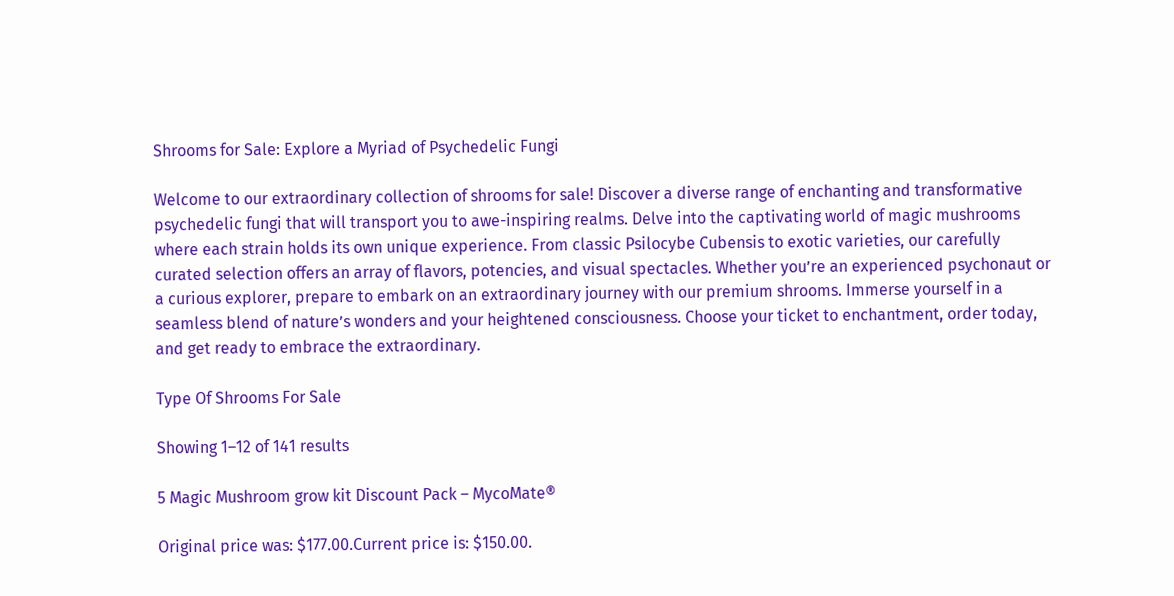Shrooms for Sale: Explore a Myriad of Psychedelic Fungi

Welcome to our extraordinary collection of shrooms for sale! Discover a diverse range of enchanting and transformative psychedelic fungi that will transport you to awe-inspiring realms. Delve into the captivating world of magic mushrooms where each strain holds its own unique experience. From classic Psilocybe Cubensis to exotic varieties, our carefully curated selection offers an array of flavors, potencies, and visual spectacles. Whether you’re an experienced psychonaut or a curious explorer, prepare to embark on an extraordinary journey with our premium shrooms. Immerse yourself in a seamless blend of nature’s wonders and your heightened consciousness. Choose your ticket to enchantment, order today, and get ready to embrace the extraordinary.

Type Of Shrooms For Sale

Showing 1–12 of 141 results

5 Magic Mushroom grow kit Discount Pack – MycoMate®

Original price was: $177.00.Current price is: $150.00.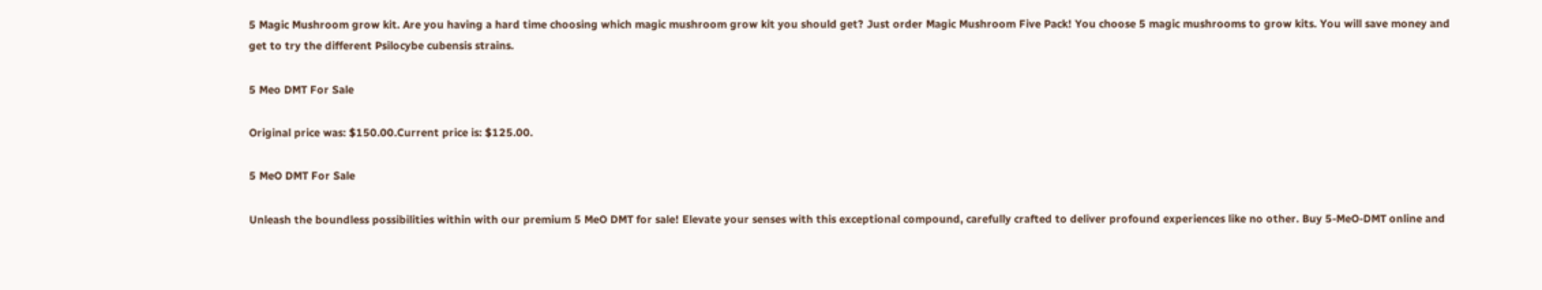5 Magic Mushroom grow kit. Are you having a hard time choosing which magic mushroom grow kit you should get? Just order Magic Mushroom Five Pack! You choose 5 magic mushrooms to grow kits. You will save money and get to try the different Psilocybe cubensis strains.

5 Meo DMT For Sale

Original price was: $150.00.Current price is: $125.00.

5 MeO DMT For Sale

Unleash the boundless possibilities within with our premium 5 MeO DMT for sale! Elevate your senses with this exceptional compound, carefully crafted to deliver profound experiences like no other. Buy 5-MeO-DMT online and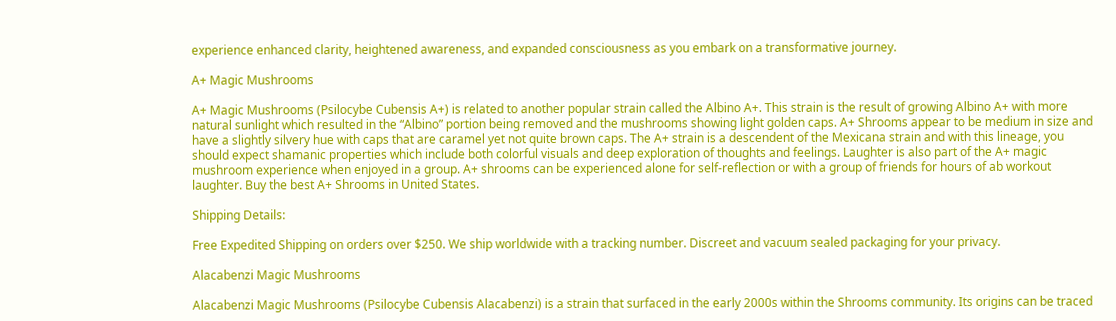experience enhanced clarity, heightened awareness, and expanded consciousness as you embark on a transformative journey.

A+ Magic Mushrooms

A+ Magic Mushrooms (Psilocybe Cubensis A+) is related to another popular strain called the Albino A+. This strain is the result of growing Albino A+ with more natural sunlight which resulted in the “Albino” portion being removed and the mushrooms showing light golden caps. A+ Shrooms appear to be medium in size and have a slightly silvery hue with caps that are caramel yet not quite brown caps. The A+ strain is a descendent of the Mexicana strain and with this lineage, you should expect shamanic properties which include both colorful visuals and deep exploration of thoughts and feelings. Laughter is also part of the A+ magic mushroom experience when enjoyed in a group. A+ shrooms can be experienced alone for self-reflection or with a group of friends for hours of ab workout laughter. Buy the best A+ Shrooms in United States.

Shipping Details:

Free Expedited Shipping on orders over $250. We ship worldwide with a tracking number. Discreet and vacuum sealed packaging for your privacy.

Alacabenzi Magic Mushrooms

Alacabenzi Magic Mushrooms (Psilocybe Cubensis Alacabenzi) is a strain that surfaced in the early 2000s within the Shrooms community. Its origins can be traced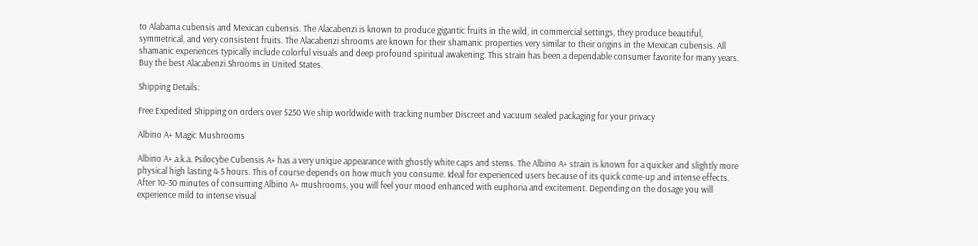to Alabama cubensis and Mexican cubensis. The Alacabenzi is known to produce gigantic fruits in the wild, in commercial settings, they produce beautiful, symmetrical, and very consistent fruits. The Alacabenzi shrooms are known for their shamanic properties very similar to their origins in the Mexican cubensis. All shamanic experiences typically include colorful visuals and deep profound spiritual awakening. This strain has been a dependable consumer favorite for many years. Buy the best Alacabenzi Shrooms in United States.

Shipping Details:

Free Expedited Shipping on orders over $250 We ship worldwide with tracking number Discreet and vacuum sealed packaging for your privacy

Albino A+ Magic Mushrooms

Albino A+ a.k.a. Psilocybe Cubensis A+ has a very unique appearance with ghostly white caps and stems. The Albino A+ strain is known for a quicker and slightly more physical high lasting 4-5 hours. This of course depends on how much you consume. Ideal for experienced users because of its quick come-up and intense effects. After 10-30 minutes of consuming Albino A+ mushrooms, you will feel your mood enhanced with euphoria and excitement. Depending on the dosage you will experience mild to intense visual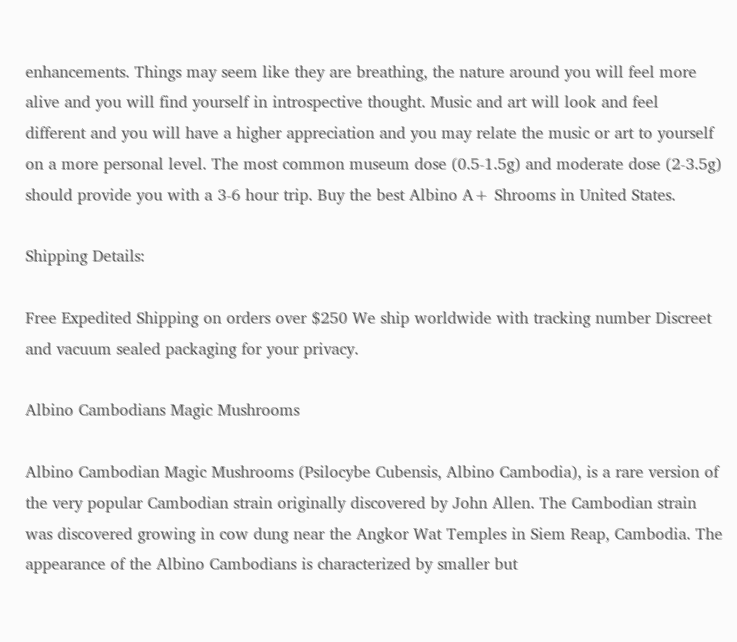enhancements. Things may seem like they are breathing, the nature around you will feel more alive and you will find yourself in introspective thought. Music and art will look and feel different and you will have a higher appreciation and you may relate the music or art to yourself on a more personal level. The most common museum dose (0.5-1.5g) and moderate dose (2-3.5g) should provide you with a 3-6 hour trip. Buy the best Albino A+ Shrooms in United States.

Shipping Details:

Free Expedited Shipping on orders over $250 We ship worldwide with tracking number Discreet and vacuum sealed packaging for your privacy.

Albino Cambodians Magic Mushrooms

Albino Cambodian Magic Mushrooms (Psilocybe Cubensis, Albino Cambodia), is a rare version of the very popular Cambodian strain originally discovered by John Allen. The Cambodian strain was discovered growing in cow dung near the Angkor Wat Temples in Siem Reap, Cambodia. The appearance of the Albino Cambodians is characterized by smaller but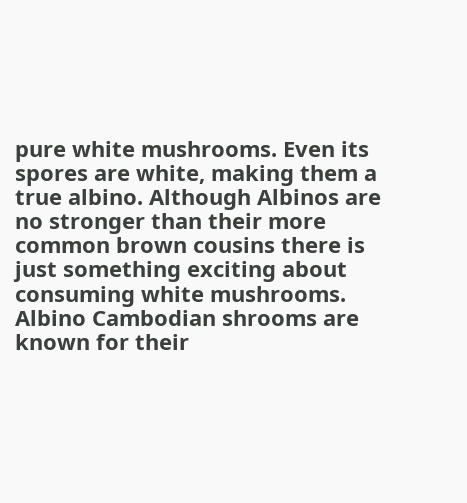pure white mushrooms. Even its spores are white, making them a true albino. Although Albinos are no stronger than their more common brown cousins there is just something exciting about consuming white mushrooms. Albino Cambodian shrooms are known for their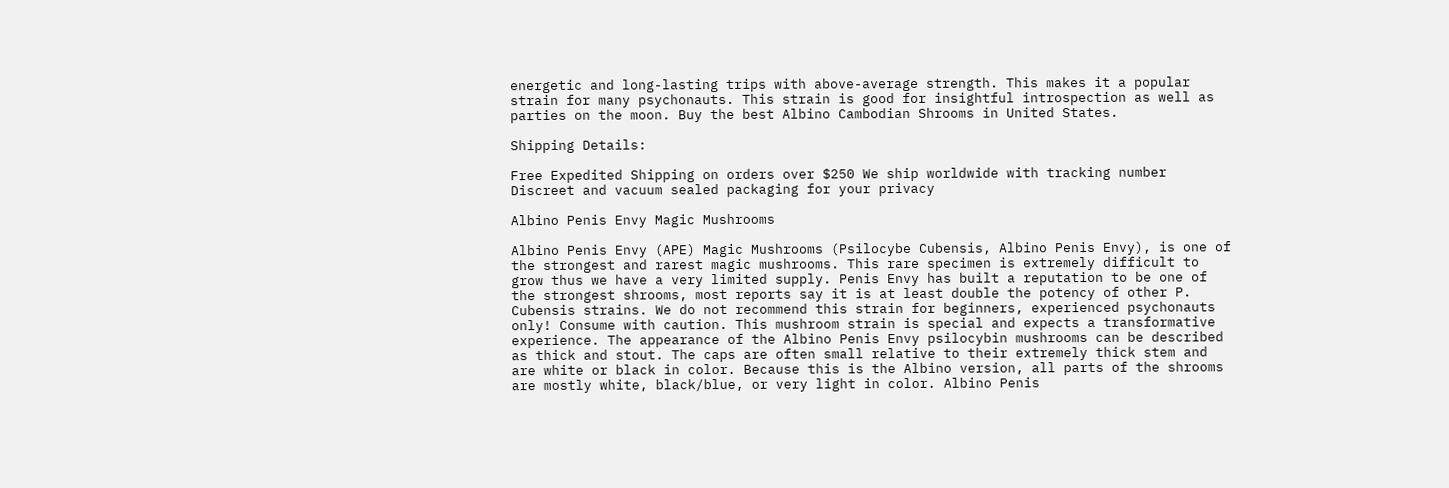energetic and long-lasting trips with above-average strength. This makes it a popular strain for many psychonauts. This strain is good for insightful introspection as well as parties on the moon. Buy the best Albino Cambodian Shrooms in United States.

Shipping Details:

Free Expedited Shipping on orders over $250 We ship worldwide with tracking number Discreet and vacuum sealed packaging for your privacy

Albino Penis Envy Magic Mushrooms

Albino Penis Envy (APE) Magic Mushrooms (Psilocybe Cubensis, Albino Penis Envy), is one of the strongest and rarest magic mushrooms. This rare specimen is extremely difficult to grow thus we have a very limited supply. Penis Envy has built a reputation to be one of the strongest shrooms, most reports say it is at least double the potency of other P. Cubensis strains. We do not recommend this strain for beginners, experienced psychonauts only! Consume with caution. This mushroom strain is special and expects a transformative experience. The appearance of the Albino Penis Envy psilocybin mushrooms can be described as thick and stout. The caps are often small relative to their extremely thick stem and are white or black in color. Because this is the Albino version, all parts of the shrooms are mostly white, black/blue, or very light in color. Albino Penis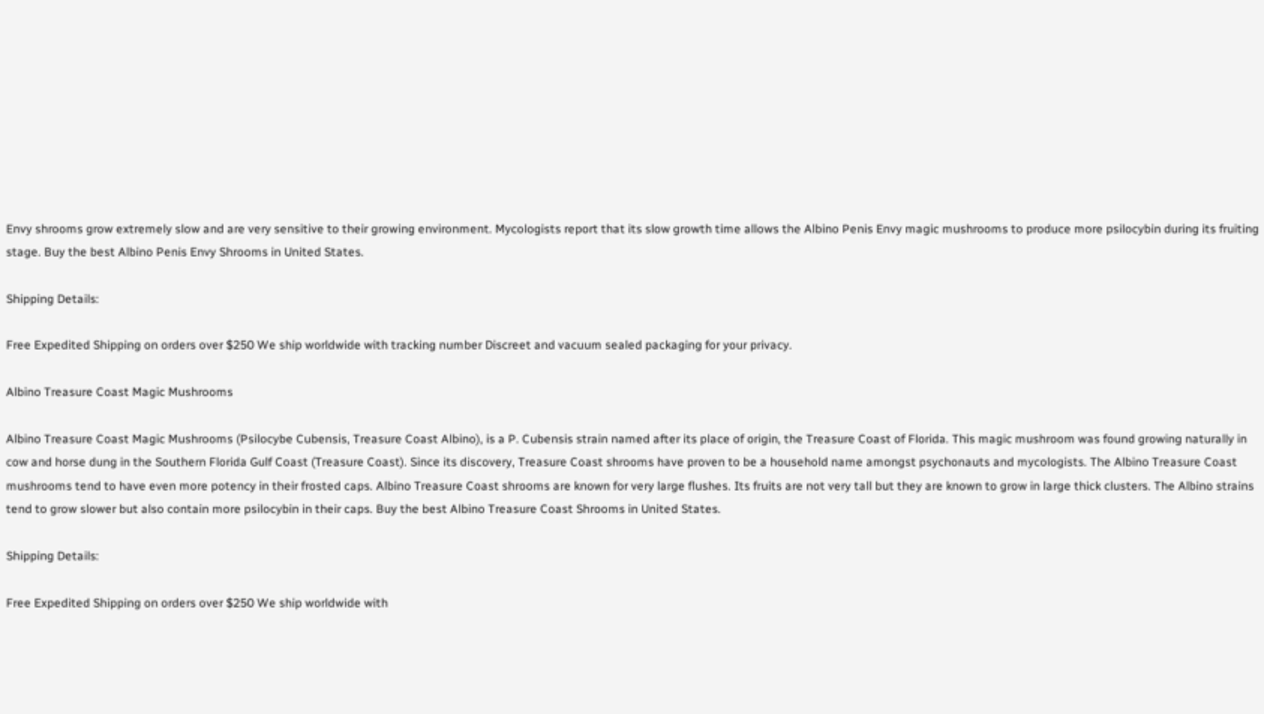Envy shrooms grow extremely slow and are very sensitive to their growing environment. Mycologists report that its slow growth time allows the Albino Penis Envy magic mushrooms to produce more psilocybin during its fruiting stage. Buy the best Albino Penis Envy Shrooms in United States.

Shipping Details:

Free Expedited Shipping on orders over $250 We ship worldwide with tracking number Discreet and vacuum sealed packaging for your privacy.

Albino Treasure Coast Magic Mushrooms

Albino Treasure Coast Magic Mushrooms (Psilocybe Cubensis, Treasure Coast Albino), is a P. Cubensis strain named after its place of origin, the Treasure Coast of Florida. This magic mushroom was found growing naturally in cow and horse dung in the Southern Florida Gulf Coast (Treasure Coast). Since its discovery, Treasure Coast shrooms have proven to be a household name amongst psychonauts and mycologists. The Albino Treasure Coast mushrooms tend to have even more potency in their frosted caps. Albino Treasure Coast shrooms are known for very large flushes. Its fruits are not very tall but they are known to grow in large thick clusters. The Albino strains tend to grow slower but also contain more psilocybin in their caps. Buy the best Albino Treasure Coast Shrooms in United States.

Shipping Details:

Free Expedited Shipping on orders over $250 We ship worldwide with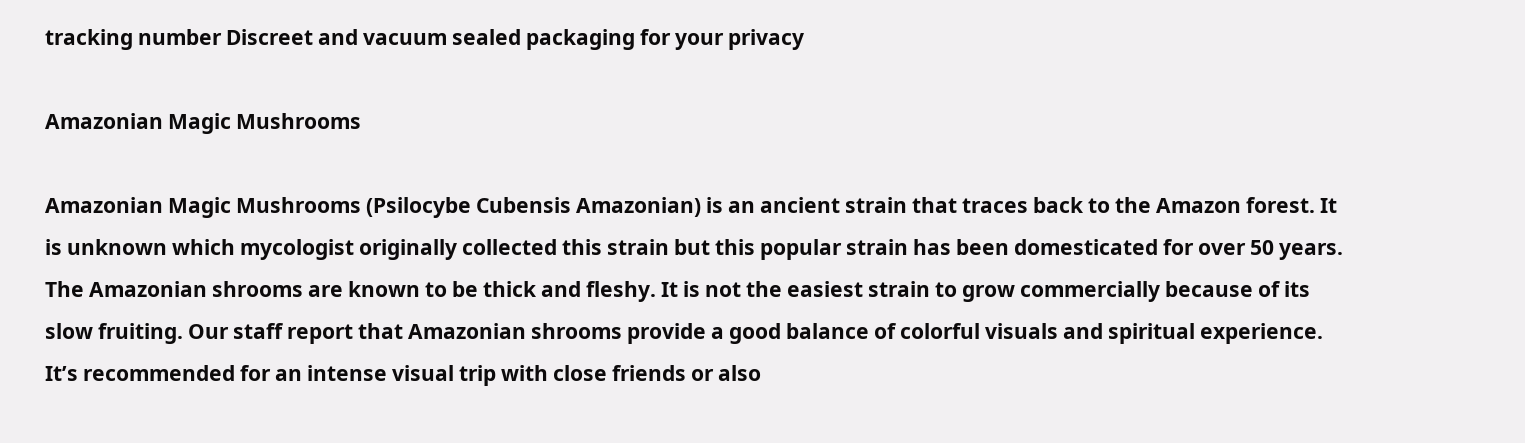tracking number Discreet and vacuum sealed packaging for your privacy

Amazonian Magic Mushrooms

Amazonian Magic Mushrooms (Psilocybe Cubensis Amazonian) is an ancient strain that traces back to the Amazon forest. It is unknown which mycologist originally collected this strain but this popular strain has been domesticated for over 50 years. The Amazonian shrooms are known to be thick and fleshy. It is not the easiest strain to grow commercially because of its slow fruiting. Our staff report that Amazonian shrooms provide a good balance of colorful visuals and spiritual experience. It’s recommended for an intense visual trip with close friends or also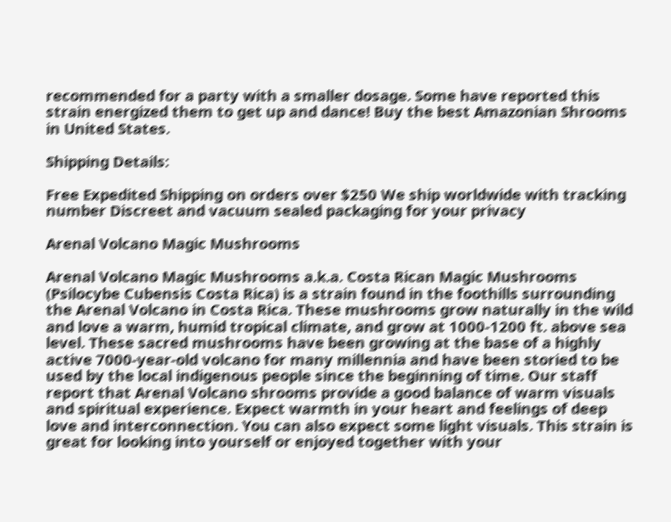recommended for a party with a smaller dosage. Some have reported this strain energized them to get up and dance! Buy the best Amazonian Shrooms in United States.

Shipping Details:

Free Expedited Shipping on orders over $250 We ship worldwide with tracking number Discreet and vacuum sealed packaging for your privacy

Arenal Volcano Magic Mushrooms

Arenal Volcano Magic Mushrooms a.k.a. Costa Rican Magic Mushrooms (Psilocybe Cubensis Costa Rica) is a strain found in the foothills surrounding the Arenal Volcano in Costa Rica. These mushrooms grow naturally in the wild and love a warm, humid tropical climate, and grow at 1000-1200 ft. above sea level. These sacred mushrooms have been growing at the base of a highly active 7000-year-old volcano for many millennia and have been storied to be used by the local indigenous people since the beginning of time. Our staff report that Arenal Volcano shrooms provide a good balance of warm visuals and spiritual experience. Expect warmth in your heart and feelings of deep love and interconnection. You can also expect some light visuals. This strain is great for looking into yourself or enjoyed together with your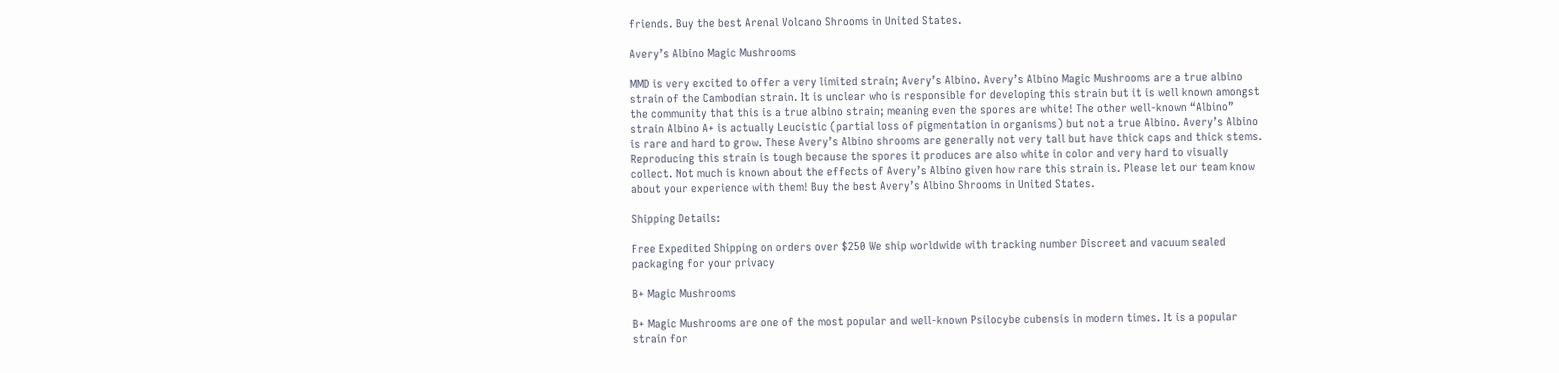friends. Buy the best Arenal Volcano Shrooms in United States.

Avery’s Albino Magic Mushrooms

MMD is very excited to offer a very limited strain; Avery’s Albino. Avery’s Albino Magic Mushrooms are a true albino strain of the Cambodian strain. It is unclear who is responsible for developing this strain but it is well known amongst the community that this is a true albino strain; meaning even the spores are white! The other well-known “Albino” strain Albino A+ is actually Leucistic (partial loss of pigmentation in organisms) but not a true Albino. Avery’s Albino is rare and hard to grow. These Avery’s Albino shrooms are generally not very tall but have thick caps and thick stems. Reproducing this strain is tough because the spores it produces are also white in color and very hard to visually collect. Not much is known about the effects of Avery’s Albino given how rare this strain is. Please let our team know about your experience with them! Buy the best Avery’s Albino Shrooms in United States.

Shipping Details:

Free Expedited Shipping on orders over $250 We ship worldwide with tracking number Discreet and vacuum sealed packaging for your privacy

B+ Magic Mushrooms

B+ Magic Mushrooms are one of the most popular and well-known Psilocybe cubensis in modern times. It is a popular strain for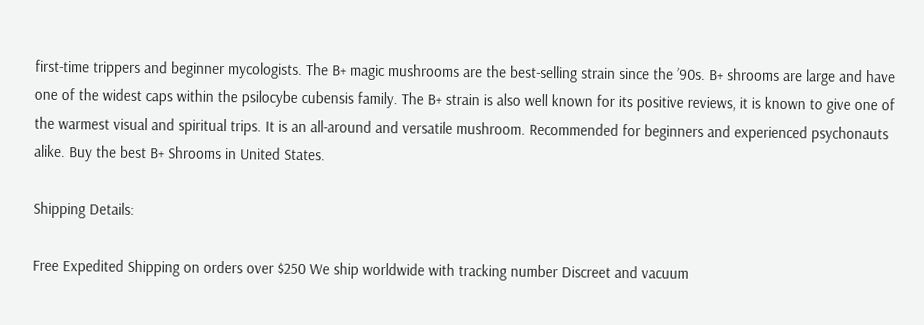first-time trippers and beginner mycologists. The B+ magic mushrooms are the best-selling strain since the ’90s. B+ shrooms are large and have one of the widest caps within the psilocybe cubensis family. The B+ strain is also well known for its positive reviews, it is known to give one of the warmest visual and spiritual trips. It is an all-around and versatile mushroom. Recommended for beginners and experienced psychonauts alike. Buy the best B+ Shrooms in United States.

Shipping Details:

Free Expedited Shipping on orders over $250 We ship worldwide with tracking number Discreet and vacuum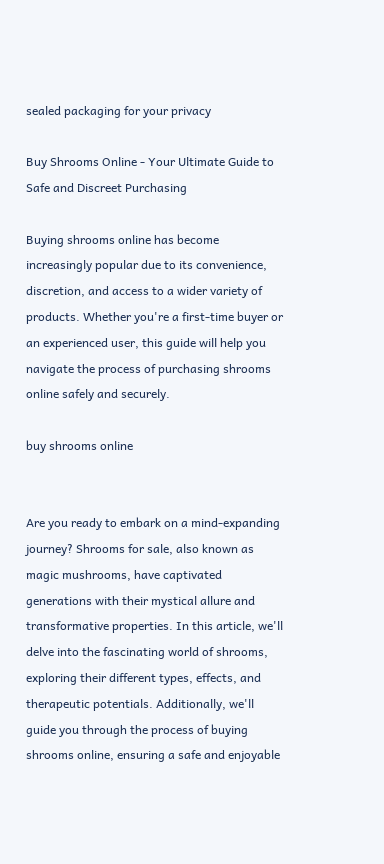sealed packaging for your privacy

Buy Shrooms Online - Your Ultimate Guide to Safe and Discreet Purchasing

Buying shrooms online has become increasingly popular due to its convenience, discretion, and access to a wider variety of products. Whether you're a first-time buyer or an experienced user, this guide will help you navigate the process of purchasing shrooms online safely and securely.

buy shrooms online


Are you ready to embark on a mind-expanding journey? Shrooms for sale, also known as magic mushrooms, have captivated generations with their mystical allure and transformative properties. In this article, we'll delve into the fascinating world of shrooms, exploring their different types, effects, and therapeutic potentials. Additionally, we'll guide you through the process of buying shrooms online, ensuring a safe and enjoyable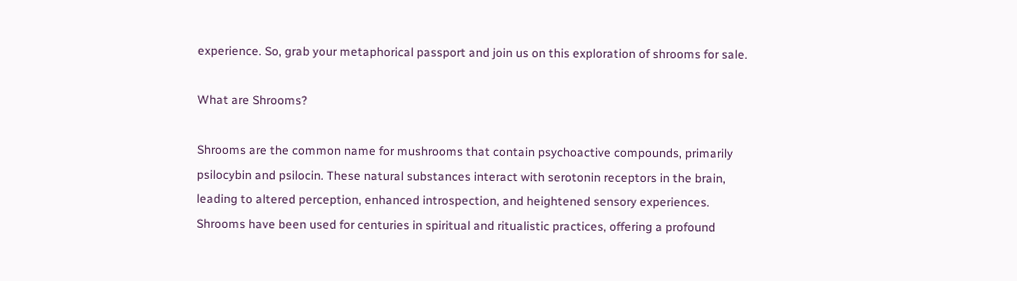experience. So, grab your metaphorical passport and join us on this exploration of shrooms for sale.

What are Shrooms?

Shrooms are the common name for mushrooms that contain psychoactive compounds, primarily psilocybin and psilocin. These natural substances interact with serotonin receptors in the brain, leading to altered perception, enhanced introspection, and heightened sensory experiences. Shrooms have been used for centuries in spiritual and ritualistic practices, offering a profound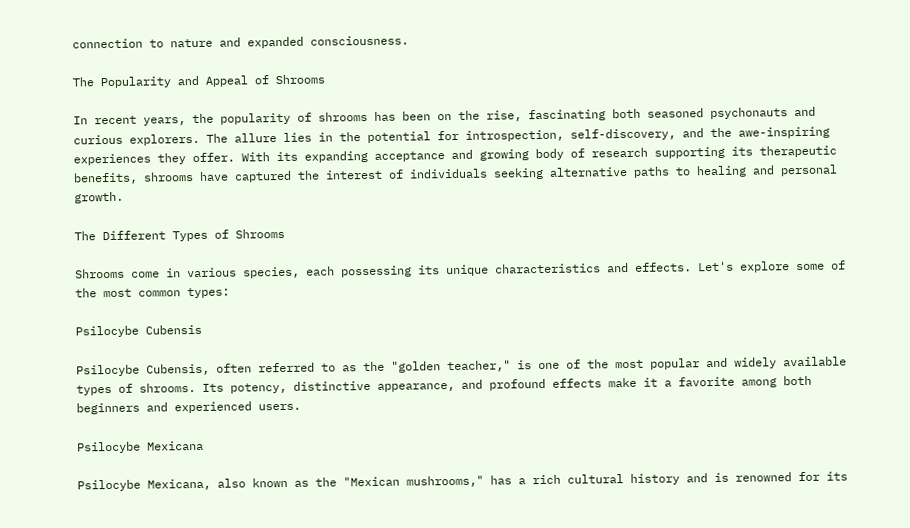connection to nature and expanded consciousness.

The Popularity and Appeal of Shrooms

In recent years, the popularity of shrooms has been on the rise, fascinating both seasoned psychonauts and curious explorers. The allure lies in the potential for introspection, self-discovery, and the awe-inspiring experiences they offer. With its expanding acceptance and growing body of research supporting its therapeutic benefits, shrooms have captured the interest of individuals seeking alternative paths to healing and personal growth.

The Different Types of Shrooms

Shrooms come in various species, each possessing its unique characteristics and effects. Let's explore some of the most common types:

Psilocybe Cubensis

Psilocybe Cubensis, often referred to as the "golden teacher," is one of the most popular and widely available types of shrooms. Its potency, distinctive appearance, and profound effects make it a favorite among both beginners and experienced users.

Psilocybe Mexicana

Psilocybe Mexicana, also known as the "Mexican mushrooms," has a rich cultural history and is renowned for its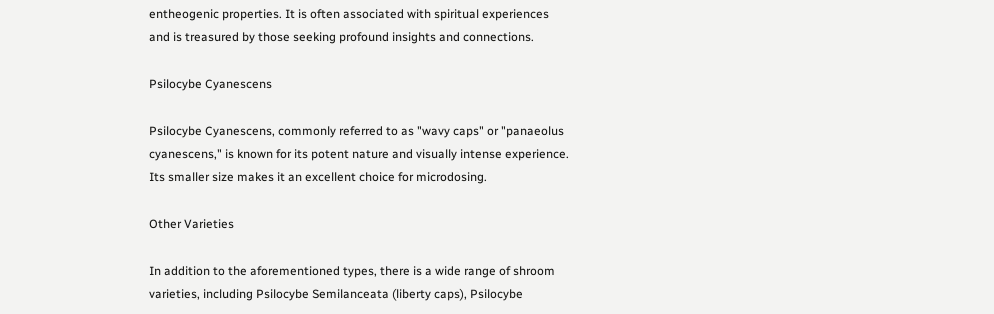entheogenic properties. It is often associated with spiritual experiences and is treasured by those seeking profound insights and connections.

Psilocybe Cyanescens

Psilocybe Cyanescens, commonly referred to as "wavy caps" or "panaeolus cyanescens," is known for its potent nature and visually intense experience. Its smaller size makes it an excellent choice for microdosing.

Other Varieties

In addition to the aforementioned types, there is a wide range of shroom varieties, including Psilocybe Semilanceata (liberty caps), Psilocybe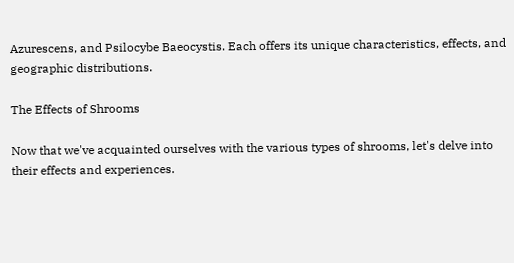Azurescens, and Psilocybe Baeocystis. Each offers its unique characteristics, effects, and geographic distributions.

The Effects of Shrooms

Now that we've acquainted ourselves with the various types of shrooms, let's delve into their effects and experiences.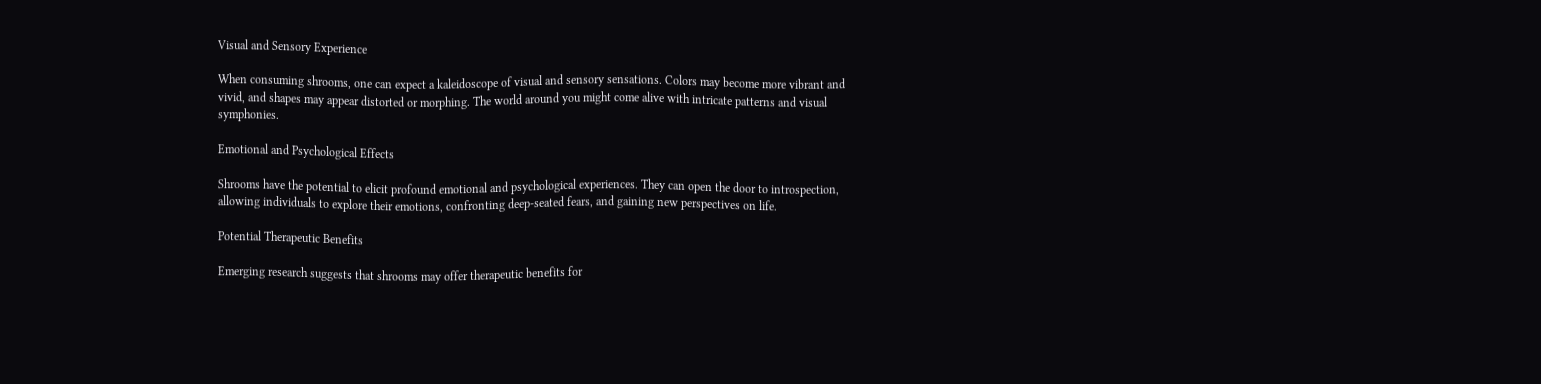Visual and Sensory Experience

When consuming shrooms, one can expect a kaleidoscope of visual and sensory sensations. Colors may become more vibrant and vivid, and shapes may appear distorted or morphing. The world around you might come alive with intricate patterns and visual symphonies.

Emotional and Psychological Effects

Shrooms have the potential to elicit profound emotional and psychological experiences. They can open the door to introspection, allowing individuals to explore their emotions, confronting deep-seated fears, and gaining new perspectives on life.

Potential Therapeutic Benefits

Emerging research suggests that shrooms may offer therapeutic benefits for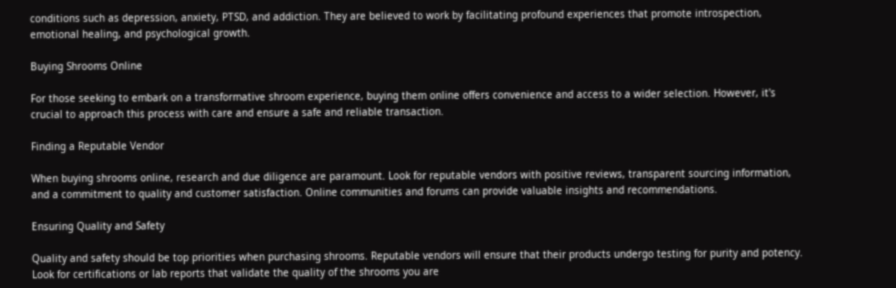conditions such as depression, anxiety, PTSD, and addiction. They are believed to work by facilitating profound experiences that promote introspection, emotional healing, and psychological growth.

Buying Shrooms Online

For those seeking to embark on a transformative shroom experience, buying them online offers convenience and access to a wider selection. However, it's crucial to approach this process with care and ensure a safe and reliable transaction.

Finding a Reputable Vendor

When buying shrooms online, research and due diligence are paramount. Look for reputable vendors with positive reviews, transparent sourcing information, and a commitment to quality and customer satisfaction. Online communities and forums can provide valuable insights and recommendations.

Ensuring Quality and Safety

Quality and safety should be top priorities when purchasing shrooms. Reputable vendors will ensure that their products undergo testing for purity and potency. Look for certifications or lab reports that validate the quality of the shrooms you are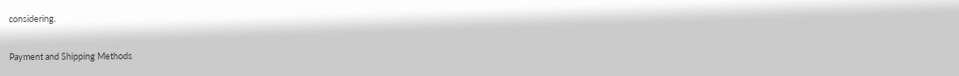considering.

Payment and Shipping Methods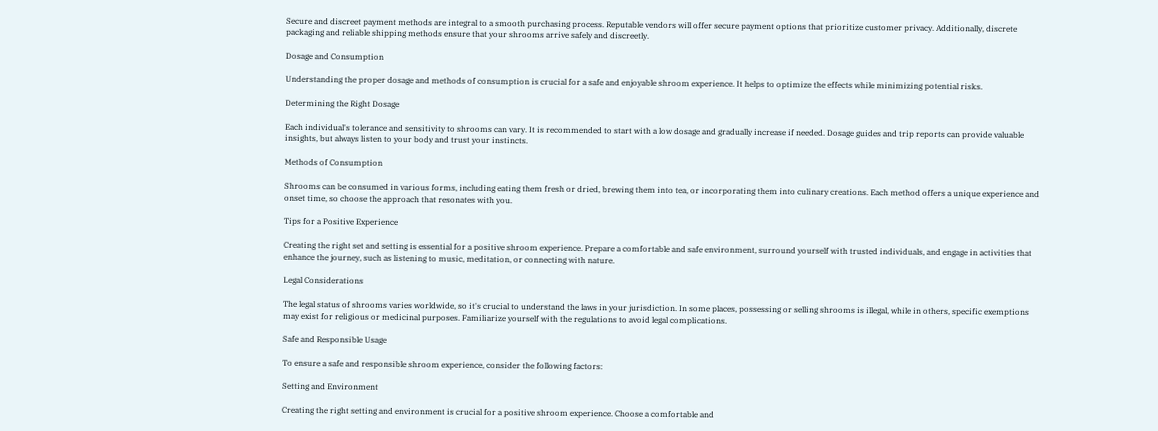Secure and discreet payment methods are integral to a smooth purchasing process. Reputable vendors will offer secure payment options that prioritize customer privacy. Additionally, discrete packaging and reliable shipping methods ensure that your shrooms arrive safely and discreetly.

Dosage and Consumption

Understanding the proper dosage and methods of consumption is crucial for a safe and enjoyable shroom experience. It helps to optimize the effects while minimizing potential risks.

Determining the Right Dosage

Each individual's tolerance and sensitivity to shrooms can vary. It is recommended to start with a low dosage and gradually increase if needed. Dosage guides and trip reports can provide valuable insights, but always listen to your body and trust your instincts.

Methods of Consumption

Shrooms can be consumed in various forms, including eating them fresh or dried, brewing them into tea, or incorporating them into culinary creations. Each method offers a unique experience and onset time, so choose the approach that resonates with you.

Tips for a Positive Experience

Creating the right set and setting is essential for a positive shroom experience. Prepare a comfortable and safe environment, surround yourself with trusted individuals, and engage in activities that enhance the journey, such as listening to music, meditation, or connecting with nature.

Legal Considerations

The legal status of shrooms varies worldwide, so it's crucial to understand the laws in your jurisdiction. In some places, possessing or selling shrooms is illegal, while in others, specific exemptions may exist for religious or medicinal purposes. Familiarize yourself with the regulations to avoid legal complications.

Safe and Responsible Usage

To ensure a safe and responsible shroom experience, consider the following factors:

Setting and Environment

Creating the right setting and environment is crucial for a positive shroom experience. Choose a comfortable and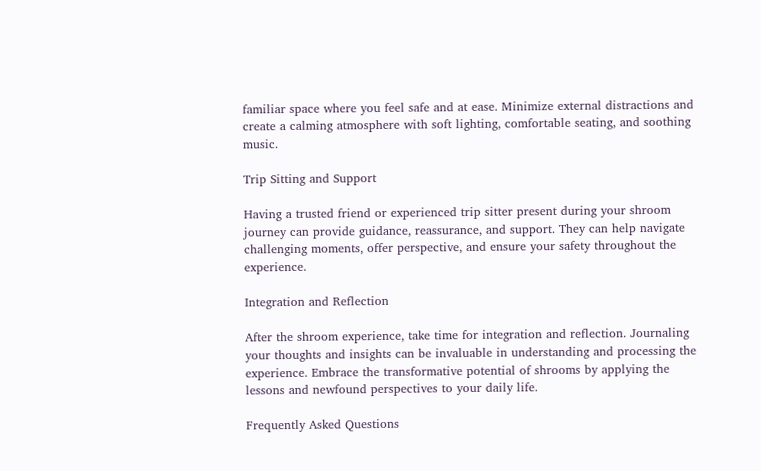familiar space where you feel safe and at ease. Minimize external distractions and create a calming atmosphere with soft lighting, comfortable seating, and soothing music.

Trip Sitting and Support

Having a trusted friend or experienced trip sitter present during your shroom journey can provide guidance, reassurance, and support. They can help navigate challenging moments, offer perspective, and ensure your safety throughout the experience.

Integration and Reflection

After the shroom experience, take time for integration and reflection. Journaling your thoughts and insights can be invaluable in understanding and processing the experience. Embrace the transformative potential of shrooms by applying the lessons and newfound perspectives to your daily life.

Frequently Asked Questions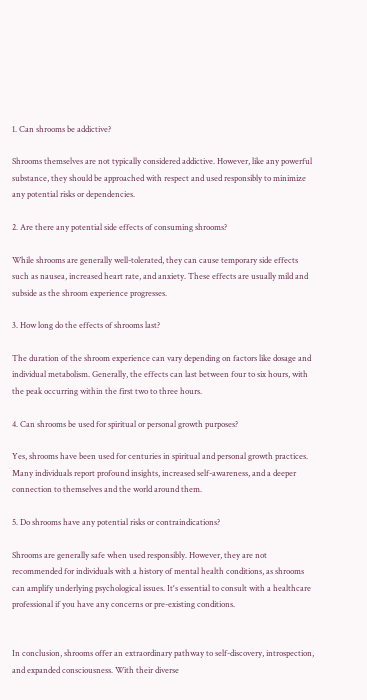1. Can shrooms be addictive?

Shrooms themselves are not typically considered addictive. However, like any powerful substance, they should be approached with respect and used responsibly to minimize any potential risks or dependencies.

2. Are there any potential side effects of consuming shrooms?

While shrooms are generally well-tolerated, they can cause temporary side effects such as nausea, increased heart rate, and anxiety. These effects are usually mild and subside as the shroom experience progresses.

3. How long do the effects of shrooms last?

The duration of the shroom experience can vary depending on factors like dosage and individual metabolism. Generally, the effects can last between four to six hours, with the peak occurring within the first two to three hours.

4. Can shrooms be used for spiritual or personal growth purposes?

Yes, shrooms have been used for centuries in spiritual and personal growth practices. Many individuals report profound insights, increased self-awareness, and a deeper connection to themselves and the world around them.

5. Do shrooms have any potential risks or contraindications?

Shrooms are generally safe when used responsibly. However, they are not recommended for individuals with a history of mental health conditions, as shrooms can amplify underlying psychological issues. It's essential to consult with a healthcare professional if you have any concerns or pre-existing conditions.


In conclusion, shrooms offer an extraordinary pathway to self-discovery, introspection, and expanded consciousness. With their diverse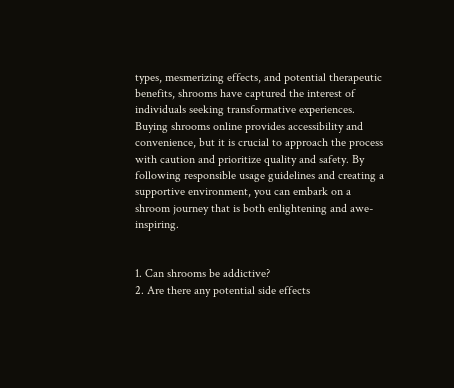types, mesmerizing effects, and potential therapeutic benefits, shrooms have captured the interest of individuals seeking transformative experiences. Buying shrooms online provides accessibility and convenience, but it is crucial to approach the process with caution and prioritize quality and safety. By following responsible usage guidelines and creating a supportive environment, you can embark on a shroom journey that is both enlightening and awe-inspiring.


1. Can shrooms be addictive?
2. Are there any potential side effects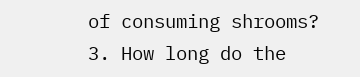of consuming shrooms?
3. How long do the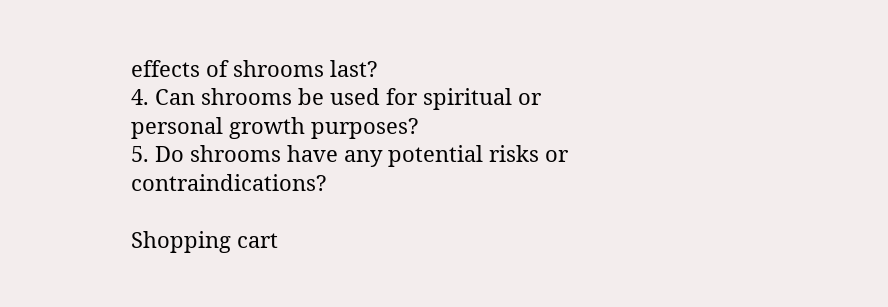effects of shrooms last?
4. Can shrooms be used for spiritual or personal growth purposes?
5. Do shrooms have any potential risks or contraindications?

Shopping cart